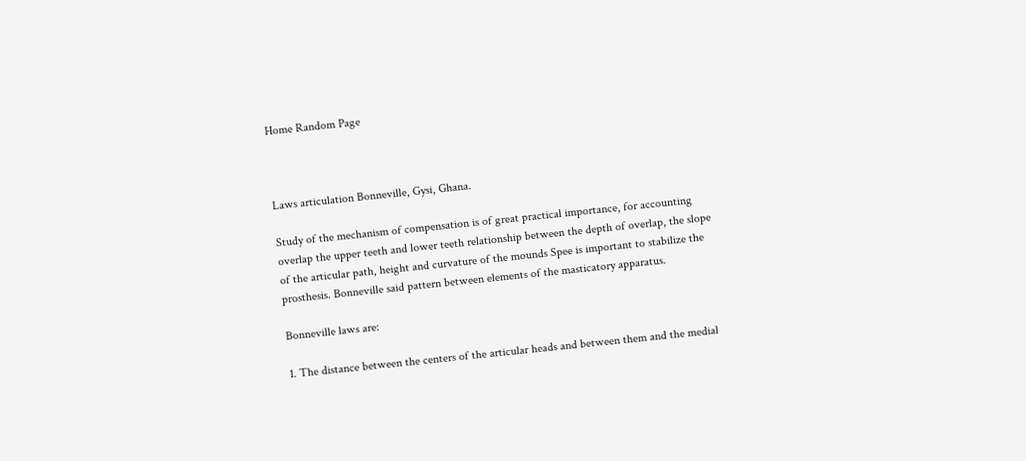Home Random Page



Laws articulation Bonneville, Gysi, Ghana.

Study of the mechanism of compensation is of great practical importance, for accounting overlap the upper teeth and lower teeth relationship between the depth of overlap, the slope of the articular path, height and curvature of the mounds Spee is important to stabilize the prosthesis. Bonneville said pattern between elements of the masticatory apparatus.

Bonneville laws are:

1. The distance between the centers of the articular heads and between them and the medial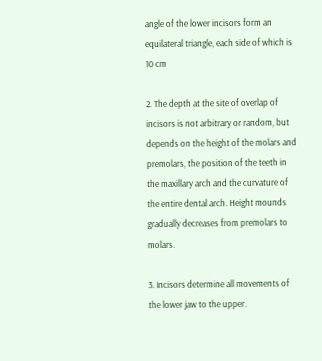angle of the lower incisors form an equilateral triangle, each side of which is 10 cm

2. The depth at the site of overlap of incisors is not arbitrary or random, but depends on the height of the molars and premolars, the position of the teeth in the maxillary arch and the curvature of the entire dental arch. Height mounds gradually decreases from premolars to molars.

3. Incisors determine all movements of the lower jaw to the upper.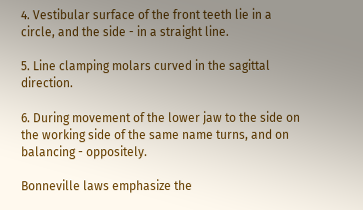4. Vestibular surface of the front teeth lie in a circle, and the side - in a straight line.

5. Line clamping molars curved in the sagittal direction.

6. During movement of the lower jaw to the side on the working side of the same name turns, and on balancing - oppositely.

Bonneville laws emphasize the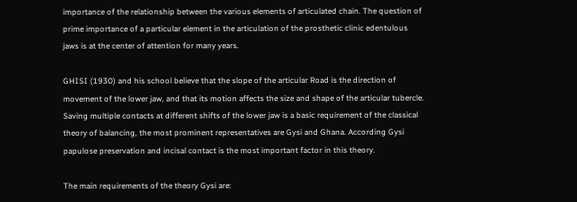importance of the relationship between the various elements of articulated chain. The question of prime importance of a particular element in the articulation of the prosthetic clinic edentulous jaws is at the center of attention for many years.

GHISI (1930) and his school believe that the slope of the articular Road is the direction of movement of the lower jaw, and that its motion affects the size and shape of the articular tubercle. Saving multiple contacts at different shifts of the lower jaw is a basic requirement of the classical theory of balancing, the most prominent representatives are Gysi and Ghana. According Gysi papulose preservation and incisal contact is the most important factor in this theory.

The main requirements of the theory Gysi are: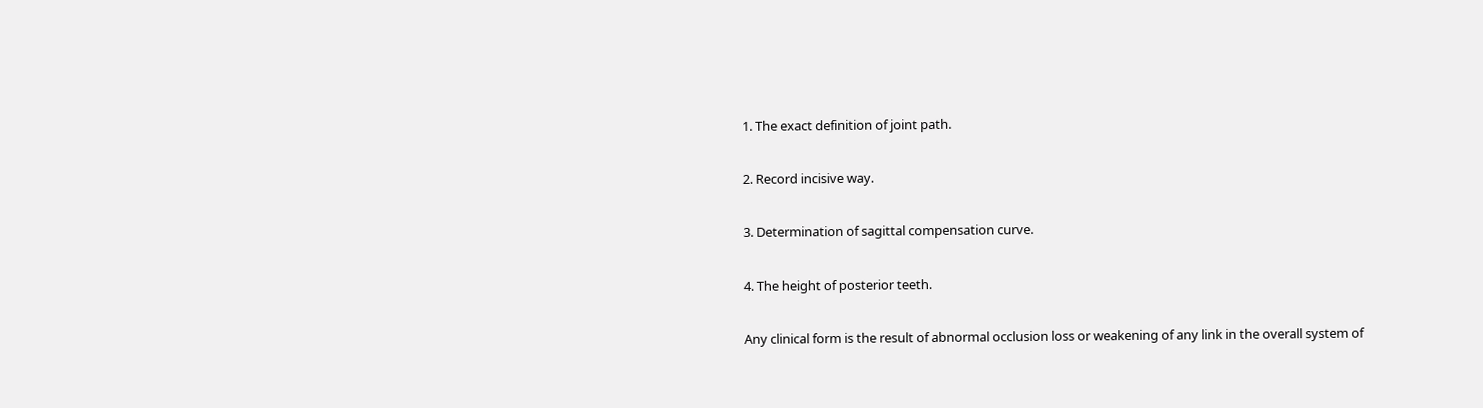1. The exact definition of joint path.

2. Record incisive way.

3. Determination of sagittal compensation curve.

4. The height of posterior teeth.

Any clinical form is the result of abnormal occlusion loss or weakening of any link in the overall system of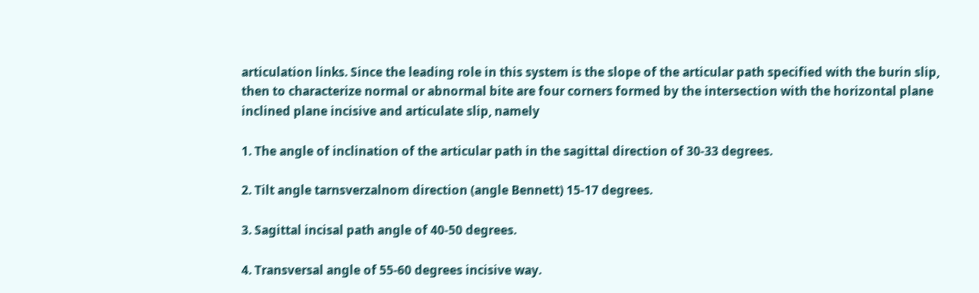articulation links. Since the leading role in this system is the slope of the articular path specified with the burin slip, then to characterize normal or abnormal bite are four corners formed by the intersection with the horizontal plane inclined plane incisive and articulate slip, namely

1. The angle of inclination of the articular path in the sagittal direction of 30-33 degrees.

2. Tilt angle tarnsverzalnom direction (angle Bennett) 15-17 degrees.

3. Sagittal incisal path angle of 40-50 degrees.

4. Transversal angle of 55-60 degrees incisive way.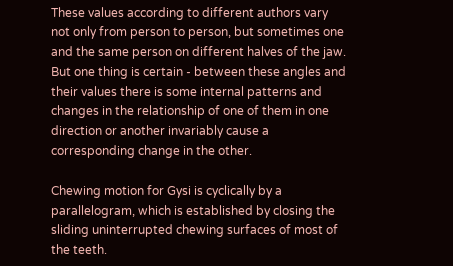These values according to different authors vary not only from person to person, but sometimes one and the same person on different halves of the jaw. But one thing is certain - between these angles and their values there is some internal patterns and changes in the relationship of one of them in one direction or another invariably cause a corresponding change in the other.

Chewing motion for Gysi is cyclically by a parallelogram, which is established by closing the sliding uninterrupted chewing surfaces of most of the teeth.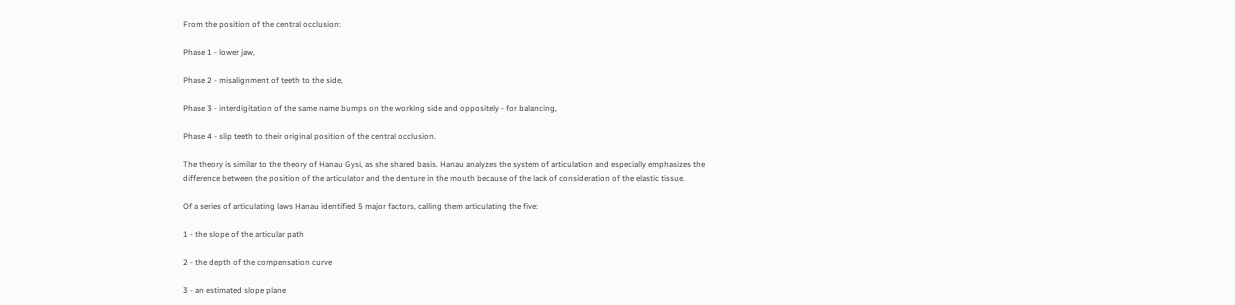From the position of the central occlusion:

Phase 1 - lower jaw,

Phase 2 - misalignment of teeth to the side,

Phase 3 - interdigitation of the same name bumps on the working side and oppositely - for balancing,

Phase 4 - slip teeth to their original position of the central occlusion.

The theory is similar to the theory of Hanau Gysi, as she shared basis. Hanau analyzes the system of articulation and especially emphasizes the difference between the position of the articulator and the denture in the mouth because of the lack of consideration of the elastic tissue.

Of a series of articulating laws Hanau identified 5 major factors, calling them articulating the five:

1 - the slope of the articular path

2 - the depth of the compensation curve

3 - an estimated slope plane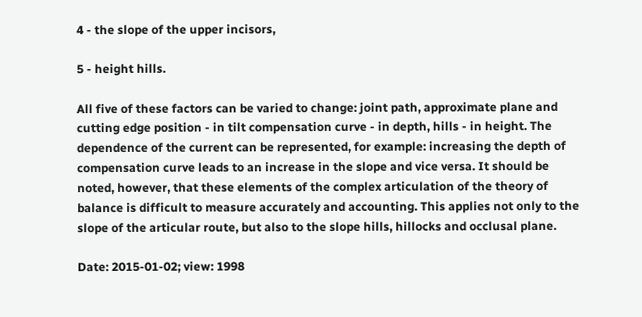4 - the slope of the upper incisors,

5 - height hills.

All five of these factors can be varied to change: joint path, approximate plane and cutting edge position - in tilt compensation curve - in depth, hills - in height. The dependence of the current can be represented, for example: increasing the depth of compensation curve leads to an increase in the slope and vice versa. It should be noted, however, that these elements of the complex articulation of the theory of balance is difficult to measure accurately and accounting. This applies not only to the slope of the articular route, but also to the slope hills, hillocks and occlusal plane.

Date: 2015-01-02; view: 1998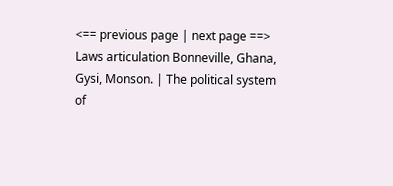<== previous page | next page ==>
Laws articulation Bonneville, Ghana, Gysi, Monson. | The political system of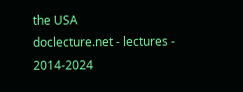the USA
doclecture.net - lectures - 2014-2024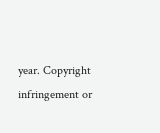year. Copyright infringement or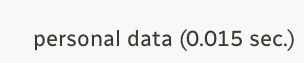personal data (0.015 sec.)